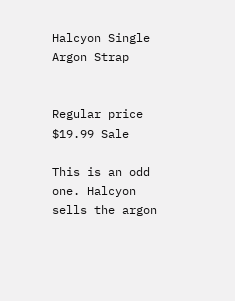Halcyon Single Argon Strap


Regular price $19.99 Sale

This is an odd one. Halcyon sells the argon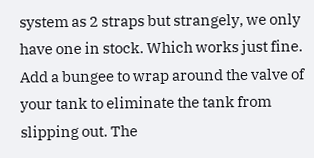system as 2 straps but strangely, we only have one in stock. Which works just fine. Add a bungee to wrap around the valve of your tank to eliminate the tank from slipping out. The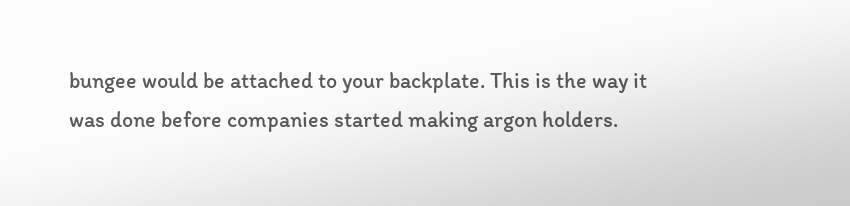bungee would be attached to your backplate. This is the way it was done before companies started making argon holders.